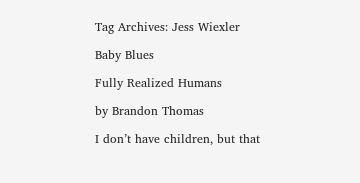Tag Archives: Jess Wiexler

Baby Blues

Fully Realized Humans

by Brandon Thomas

I don’t have children, but that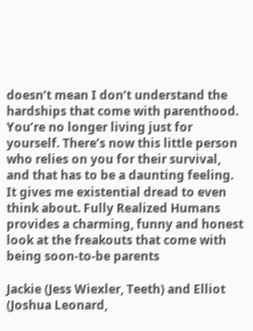doesn’t mean I don’t understand the hardships that come with parenthood. You’re no longer living just for yourself. There’s now this little person who relies on you for their survival, and that has to be a daunting feeling. It gives me existential dread to even think about. Fully Realized Humans provides a charming, funny and honest look at the freakouts that come with being soon-to-be parents

Jackie (Jess Wiexler, Teeth) and Elliot (Joshua Leonard,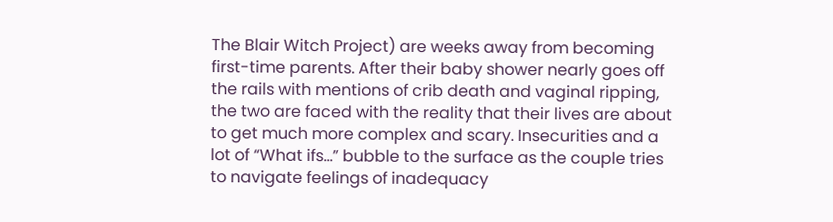The Blair Witch Project) are weeks away from becoming first-time parents. After their baby shower nearly goes off the rails with mentions of crib death and vaginal ripping, the two are faced with the reality that their lives are about to get much more complex and scary. Insecurities and a lot of “What ifs…” bubble to the surface as the couple tries to navigate feelings of inadequacy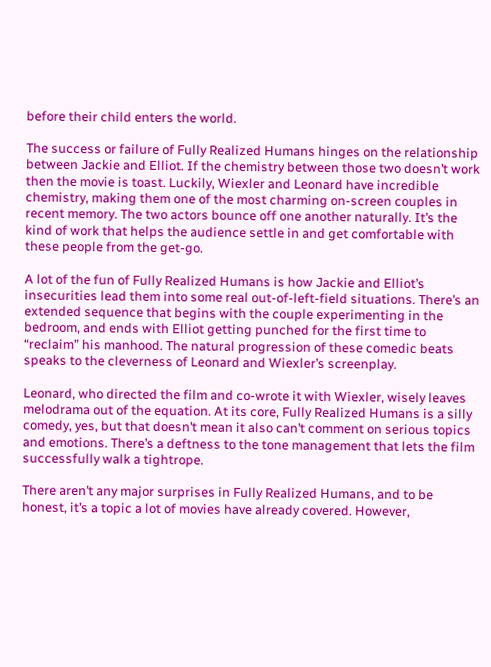before their child enters the world.

The success or failure of Fully Realized Humans hinges on the relationship between Jackie and Elliot. If the chemistry between those two doesn’t work then the movie is toast. Luckily, Wiexler and Leonard have incredible chemistry, making them one of the most charming on-screen couples in recent memory. The two actors bounce off one another naturally. It’s the kind of work that helps the audience settle in and get comfortable with these people from the get-go.

A lot of the fun of Fully Realized Humans is how Jackie and Elliot’s insecurities lead them into some real out-of-left-field situations. There’s an extended sequence that begins with the couple experimenting in the bedroom, and ends with Elliot getting punched for the first time to “reclaim” his manhood. The natural progression of these comedic beats speaks to the cleverness of Leonard and Wiexler’s screenplay.

Leonard, who directed the film and co-wrote it with Wiexler, wisely leaves melodrama out of the equation. At its core, Fully Realized Humans is a silly comedy, yes, but that doesn’t mean it also can’t comment on serious topics and emotions. There’s a deftness to the tone management that lets the film successfully walk a tightrope.

There aren’t any major surprises in Fully Realized Humans, and to be honest, it’s a topic a lot of movies have already covered. However,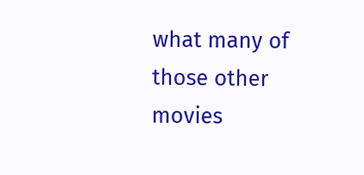what many of those other movies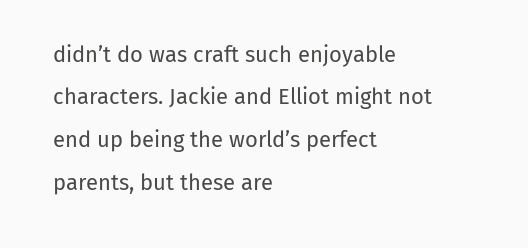didn’t do was craft such enjoyable characters. Jackie and Elliot might not end up being the world’s perfect parents, but these are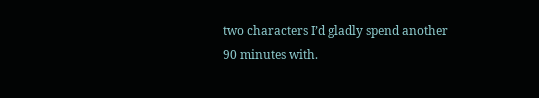two characters I’d gladly spend another 90 minutes with.